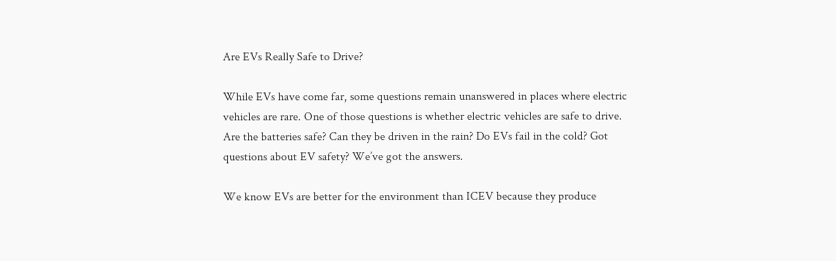Are EVs Really Safe to Drive?

While EVs have come far, some questions remain unanswered in places where electric vehicles are rare. One of those questions is whether electric vehicles are safe to drive. Are the batteries safe? Can they be driven in the rain? Do EVs fail in the cold? Got questions about EV safety? We’ve got the answers.

We know EVs are better for the environment than ICEV because they produce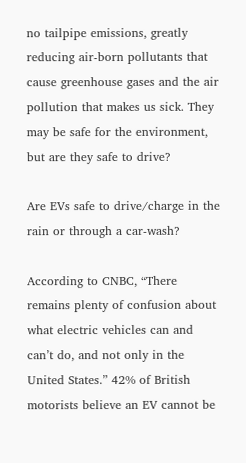no tailpipe emissions, greatly reducing air-born pollutants that cause greenhouse gases and the air pollution that makes us sick. They may be safe for the environment, but are they safe to drive?

Are EVs safe to drive/charge in the rain or through a car-wash?

According to CNBC, “There remains plenty of confusion about what electric vehicles can and can’t do, and not only in the United States.” 42% of British motorists believe an EV cannot be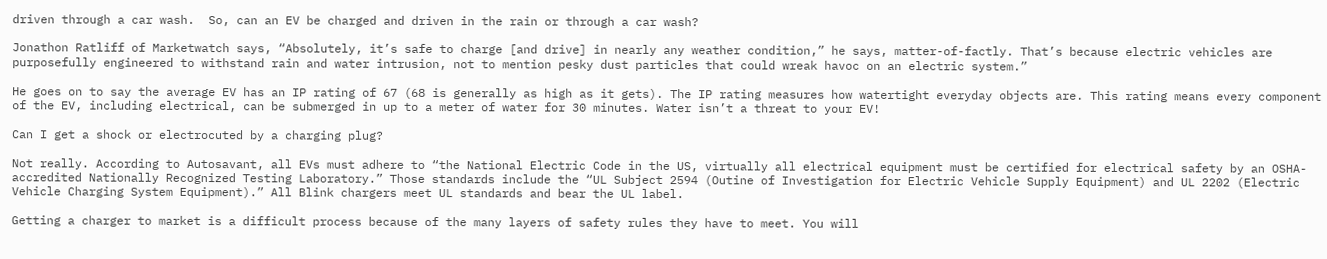driven through a car wash.  So, can an EV be charged and driven in the rain or through a car wash?

Jonathon Ratliff of Marketwatch says, “Absolutely, it’s safe to charge [and drive] in nearly any weather condition,” he says, matter-of-factly. That’s because electric vehicles are purposefully engineered to withstand rain and water intrusion, not to mention pesky dust particles that could wreak havoc on an electric system.”

He goes on to say the average EV has an IP rating of 67 (68 is generally as high as it gets). The IP rating measures how watertight everyday objects are. This rating means every component of the EV, including electrical, can be submerged in up to a meter of water for 30 minutes. Water isn’t a threat to your EV!

Can I get a shock or electrocuted by a charging plug?

Not really. According to Autosavant, all EVs must adhere to “the National Electric Code in the US, virtually all electrical equipment must be certified for electrical safety by an OSHA-accredited Nationally Recognized Testing Laboratory.” Those standards include the “UL Subject 2594 (Outine of Investigation for Electric Vehicle Supply Equipment) and UL 2202 (Electric Vehicle Charging System Equipment).” All Blink chargers meet UL standards and bear the UL label.

Getting a charger to market is a difficult process because of the many layers of safety rules they have to meet. You will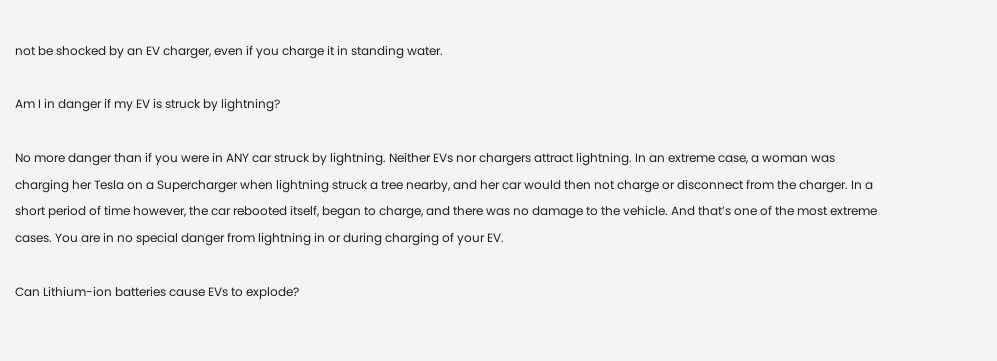not be shocked by an EV charger, even if you charge it in standing water.

Am I in danger if my EV is struck by lightning?

No more danger than if you were in ANY car struck by lightning. Neither EVs nor chargers attract lightning. In an extreme case, a woman was charging her Tesla on a Supercharger when lightning struck a tree nearby, and her car would then not charge or disconnect from the charger. In a short period of time however, the car rebooted itself, began to charge, and there was no damage to the vehicle. And that’s one of the most extreme cases. You are in no special danger from lightning in or during charging of your EV.

Can Lithium-ion batteries cause EVs to explode?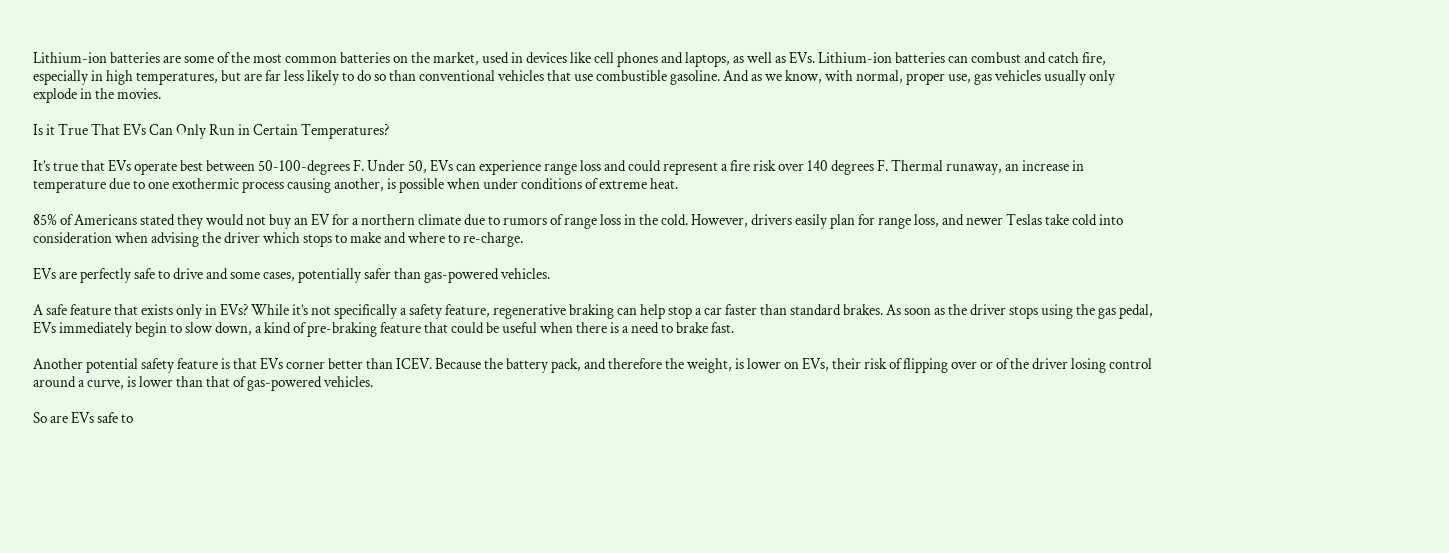Lithium-ion batteries are some of the most common batteries on the market, used in devices like cell phones and laptops, as well as EVs. Lithium-ion batteries can combust and catch fire, especially in high temperatures, but are far less likely to do so than conventional vehicles that use combustible gasoline. And as we know, with normal, proper use, gas vehicles usually only explode in the movies.

Is it True That EVs Can Only Run in Certain Temperatures?

It’s true that EVs operate best between 50-100-degrees F. Under 50, EVs can experience range loss and could represent a fire risk over 140 degrees F. Thermal runaway, an increase in temperature due to one exothermic process causing another, is possible when under conditions of extreme heat.

85% of Americans stated they would not buy an EV for a northern climate due to rumors of range loss in the cold. However, drivers easily plan for range loss, and newer Teslas take cold into consideration when advising the driver which stops to make and where to re-charge.

EVs are perfectly safe to drive and some cases, potentially safer than gas-powered vehicles.

A safe feature that exists only in EVs? While it’s not specifically a safety feature, regenerative braking can help stop a car faster than standard brakes. As soon as the driver stops using the gas pedal, EVs immediately begin to slow down, a kind of pre-braking feature that could be useful when there is a need to brake fast.

Another potential safety feature is that EVs corner better than ICEV. Because the battery pack, and therefore the weight, is lower on EVs, their risk of flipping over or of the driver losing control around a curve, is lower than that of gas-powered vehicles.

So are EVs safe to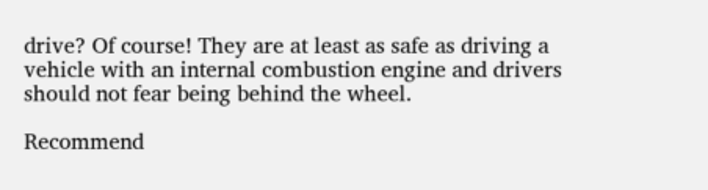drive? Of course! They are at least as safe as driving a vehicle with an internal combustion engine and drivers should not fear being behind the wheel.

Recommend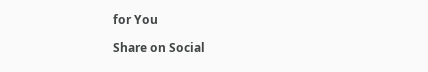for You

Share on Social